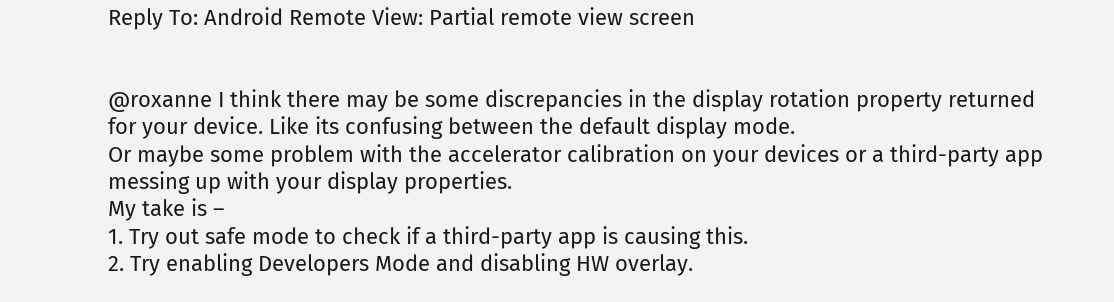Reply To: Android Remote View: Partial remote view screen


@roxanne I think there may be some discrepancies in the display rotation property returned for your device. Like its confusing between the default display mode.
Or maybe some problem with the accelerator calibration on your devices or a third-party app messing up with your display properties.
My take is –
1. Try out safe mode to check if a third-party app is causing this.
2. Try enabling Developers Mode and disabling HW overlay.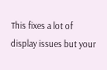This fixes a lot of display issues but your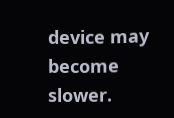device may become slower.